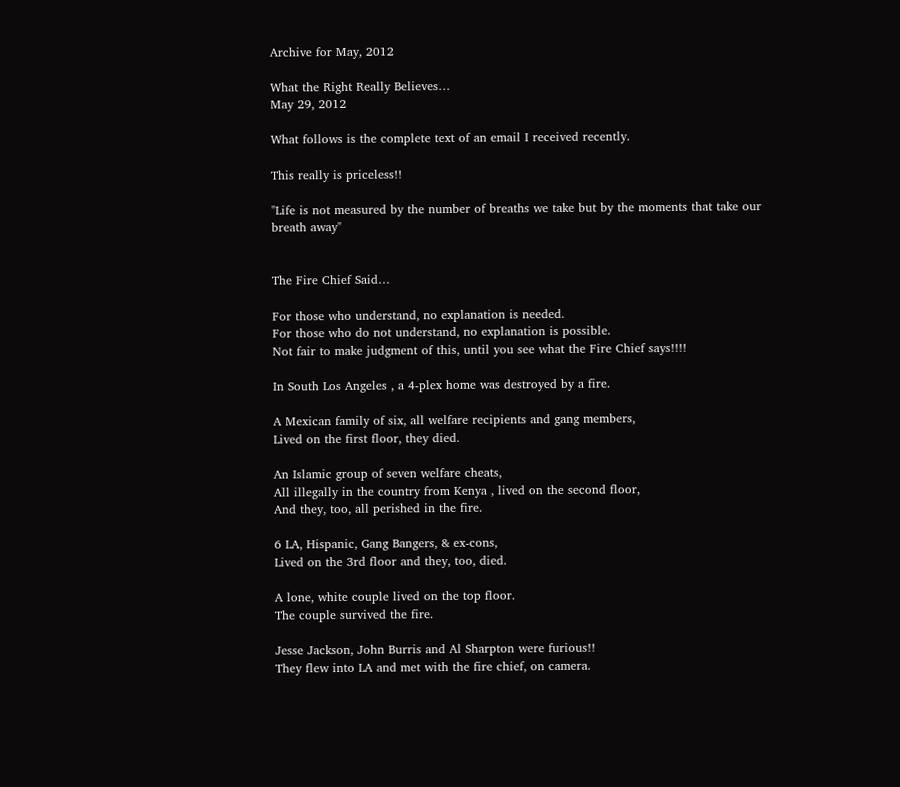Archive for May, 2012

What the Right Really Believes…
May 29, 2012

What follows is the complete text of an email I received recently.

This really is priceless!!

"Life is not measured by the number of breaths we take but by the moments that take our breath away"


The Fire Chief Said…

For those who understand, no explanation is needed.
For those who do not understand, no explanation is possible.
Not fair to make judgment of this, until you see what the Fire Chief says!!!!

In South Los Angeles , a 4-plex home was destroyed by a fire.

A Mexican family of six, all welfare recipients and gang members,
Lived on the first floor, they died.

An Islamic group of seven welfare cheats,
All illegally in the country from Kenya , lived on the second floor,
And they, too, all perished in the fire.

6 LA, Hispanic, Gang Bangers, & ex-cons,
Lived on the 3rd floor and they, too, died.

A lone, white couple lived on the top floor.
The couple survived the fire.

Jesse Jackson, John Burris and Al Sharpton were furious!!
They flew into LA and met with the fire chief, on camera.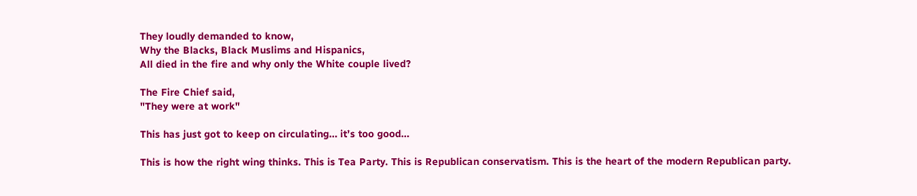They loudly demanded to know,
Why the Blacks, Black Muslims and Hispanics,
All died in the fire and why only the White couple lived?

The Fire Chief said,
"They were at work"

This has just got to keep on circulating… it’s too good…

This is how the right wing thinks. This is Tea Party. This is Republican conservatism. This is the heart of the modern Republican party.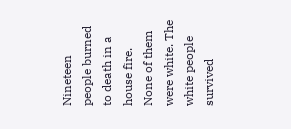Nineteen people burned to death in a house fire. None of them were white. The white people survived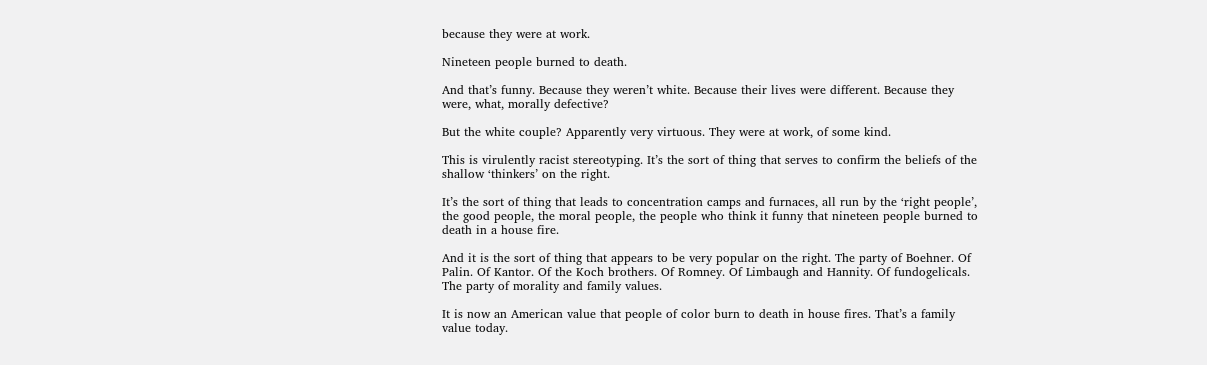because they were at work.

Nineteen people burned to death.

And that’s funny. Because they weren’t white. Because their lives were different. Because they were, what, morally defective?

But the white couple? Apparently very virtuous. They were at work, of some kind.

This is virulently racist stereotyping. It’s the sort of thing that serves to confirm the beliefs of the shallow ‘thinkers’ on the right.

It’s the sort of thing that leads to concentration camps and furnaces, all run by the ‘right people’, the good people, the moral people, the people who think it funny that nineteen people burned to death in a house fire.

And it is the sort of thing that appears to be very popular on the right. The party of Boehner. Of Palin. Of Kantor. Of the Koch brothers. Of Romney. Of Limbaugh and Hannity. Of fundogelicals. The party of morality and family values.

It is now an American value that people of color burn to death in house fires. That’s a family value today.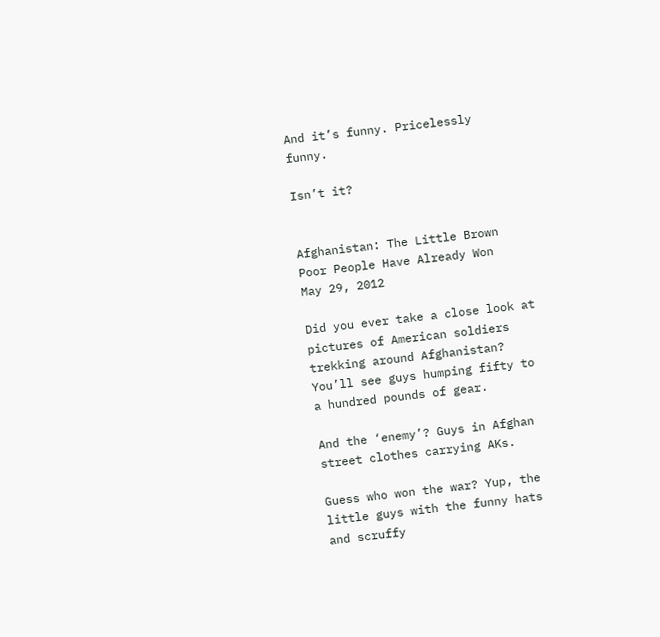And it’s funny. Pricelessly funny.

Isn’t it?


Afghanistan: The Little Brown Poor People Have Already Won
May 29, 2012

Did you ever take a close look at pictures of American soldiers trekking around Afghanistan? You’ll see guys humping fifty to a hundred pounds of gear.

And the ‘enemy’? Guys in Afghan street clothes carrying AKs.

Guess who won the war? Yup, the little guys with the funny hats and scruffy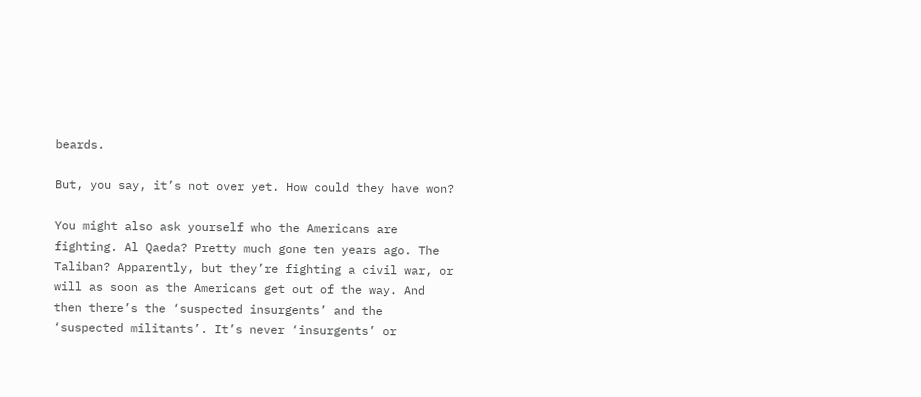beards.

But, you say, it’s not over yet. How could they have won?

You might also ask yourself who the Americans are fighting. Al Qaeda? Pretty much gone ten years ago. The Taliban? Apparently, but they’re fighting a civil war, or will as soon as the Americans get out of the way. And then there’s the ‘suspected insurgents’ and the ‘suspected militants’. It’s never ‘insurgents’ or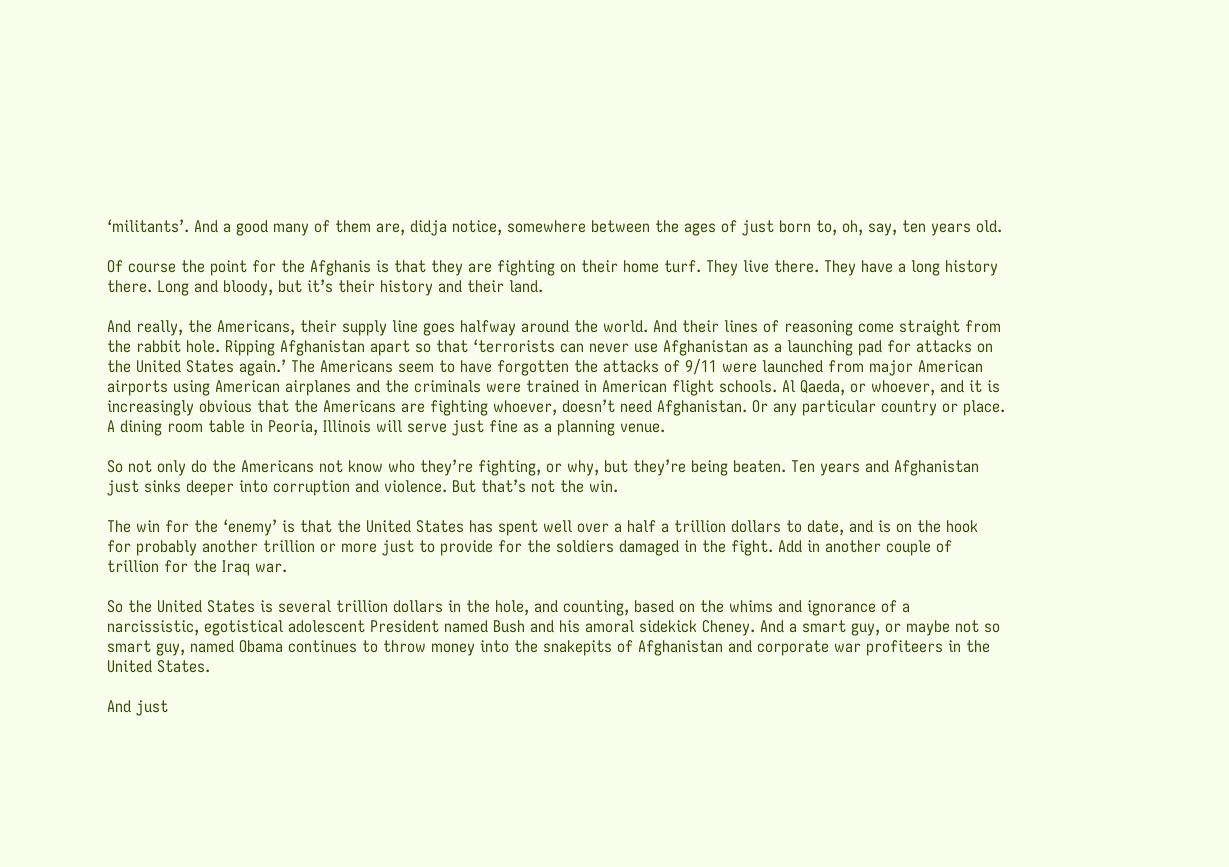‘militants’. And a good many of them are, didja notice, somewhere between the ages of just born to, oh, say, ten years old.

Of course the point for the Afghanis is that they are fighting on their home turf. They live there. They have a long history there. Long and bloody, but it’s their history and their land.

And really, the Americans, their supply line goes halfway around the world. And their lines of reasoning come straight from the rabbit hole. Ripping Afghanistan apart so that ‘terrorists can never use Afghanistan as a launching pad for attacks on the United States again.’ The Americans seem to have forgotten the attacks of 9/11 were launched from major American airports using American airplanes and the criminals were trained in American flight schools. Al Qaeda, or whoever, and it is increasingly obvious that the Americans are fighting whoever, doesn’t need Afghanistan. Or any particular country or place. A dining room table in Peoria, Illinois will serve just fine as a planning venue.

So not only do the Americans not know who they’re fighting, or why, but they’re being beaten. Ten years and Afghanistan just sinks deeper into corruption and violence. But that’s not the win.

The win for the ‘enemy’ is that the United States has spent well over a half a trillion dollars to date, and is on the hook for probably another trillion or more just to provide for the soldiers damaged in the fight. Add in another couple of trillion for the Iraq war.

So the United States is several trillion dollars in the hole, and counting, based on the whims and ignorance of a narcissistic, egotistical adolescent President named Bush and his amoral sidekick Cheney. And a smart guy, or maybe not so smart guy, named Obama continues to throw money into the snakepits of Afghanistan and corporate war profiteers in the United States.

And just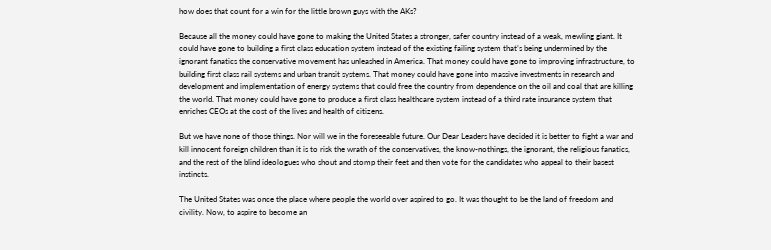how does that count for a win for the little brown guys with the AKs?

Because all the money could have gone to making the United States a stronger, safer country instead of a weak, mewling giant. It could have gone to building a first class education system instead of the existing failing system that’s being undermined by the ignorant fanatics the conservative movement has unleashed in America. That money could have gone to improving infrastructure, to building first class rail systems and urban transit systems. That money could have gone into massive investments in research and development and implementation of energy systems that could free the country from dependence on the oil and coal that are killing the world. That money could have gone to produce a first class healthcare system instead of a third rate insurance system that enriches CEOs at the cost of the lives and health of citizens.

But we have none of those things. Nor will we in the foreseeable future. Our Dear Leaders have decided it is better to fight a war and kill innocent foreign children than it is to risk the wrath of the conservatives, the know-nothings, the ignorant, the religious fanatics, and the rest of the blind ideologues who shout and stomp their feet and then vote for the candidates who appeal to their basest instincts.

The United States was once the place where people the world over aspired to go. It was thought to be the land of freedom and civility. Now, to aspire to become an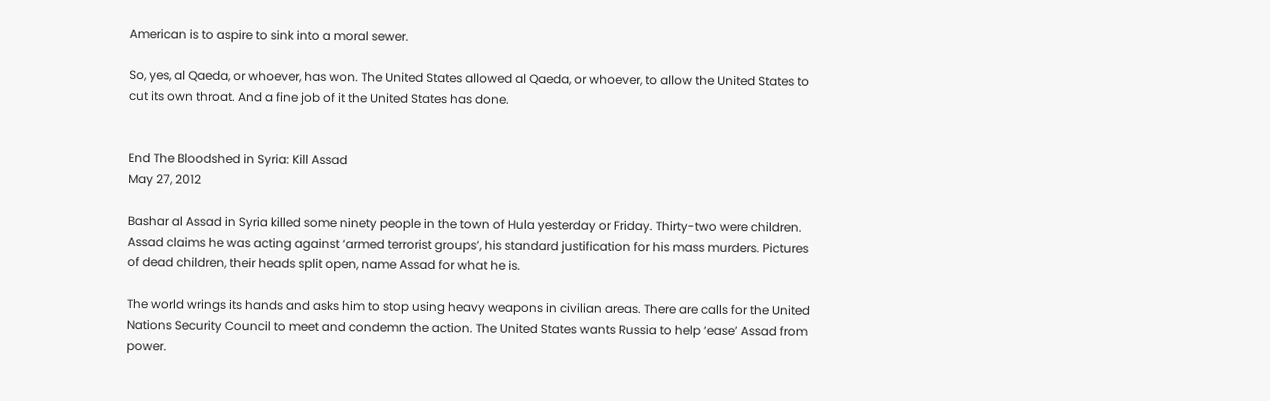American is to aspire to sink into a moral sewer.

So, yes, al Qaeda, or whoever, has won. The United States allowed al Qaeda, or whoever, to allow the United States to cut its own throat. And a fine job of it the United States has done.


End The Bloodshed in Syria: Kill Assad
May 27, 2012

Bashar al Assad in Syria killed some ninety people in the town of Hula yesterday or Friday. Thirty-two were children. Assad claims he was acting against ‘armed terrorist groups’, his standard justification for his mass murders. Pictures of dead children, their heads split open, name Assad for what he is.

The world wrings its hands and asks him to stop using heavy weapons in civilian areas. There are calls for the United Nations Security Council to meet and condemn the action. The United States wants Russia to help ‘ease’ Assad from power.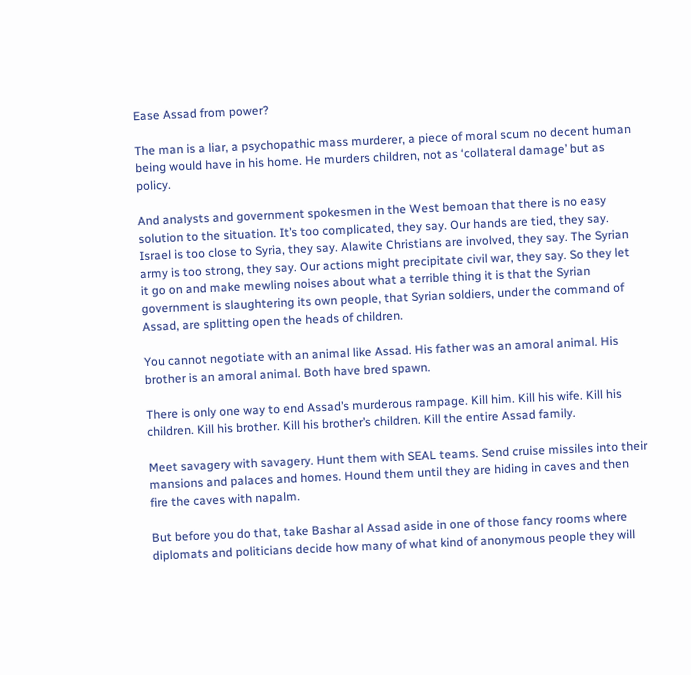Ease Assad from power?

The man is a liar, a psychopathic mass murderer, a piece of moral scum no decent human being would have in his home. He murders children, not as ‘collateral damage’ but as policy.

And analysts and government spokesmen in the West bemoan that there is no easy solution to the situation. It’s too complicated, they say. Our hands are tied, they say. Israel is too close to Syria, they say. Alawite Christians are involved, they say. The Syrian army is too strong, they say. Our actions might precipitate civil war, they say. So they let it go on and make mewling noises about what a terrible thing it is that the Syrian government is slaughtering its own people, that Syrian soldiers, under the command of Assad, are splitting open the heads of children.

You cannot negotiate with an animal like Assad. His father was an amoral animal. His brother is an amoral animal. Both have bred spawn.

There is only one way to end Assad’s murderous rampage. Kill him. Kill his wife. Kill his children. Kill his brother. Kill his brother’s children. Kill the entire Assad family.

Meet savagery with savagery. Hunt them with SEAL teams. Send cruise missiles into their mansions and palaces and homes. Hound them until they are hiding in caves and then fire the caves with napalm.

But before you do that, take Bashar al Assad aside in one of those fancy rooms where diplomats and politicians decide how many of what kind of anonymous people they will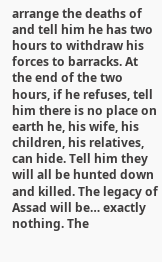arrange the deaths of and tell him he has two hours to withdraw his forces to barracks. At the end of the two hours, if he refuses, tell him there is no place on earth he, his wife, his children, his relatives, can hide. Tell him they will all be hunted down and killed. The legacy of Assad will be… exactly nothing. The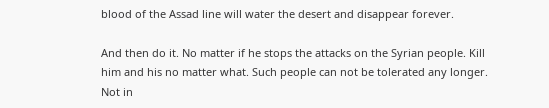blood of the Assad line will water the desert and disappear forever.

And then do it. No matter if he stops the attacks on the Syrian people. Kill him and his no matter what. Such people can not be tolerated any longer. Not in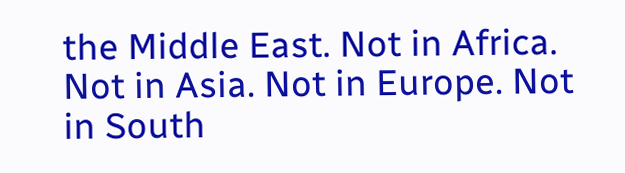the Middle East. Not in Africa. Not in Asia. Not in Europe. Not in South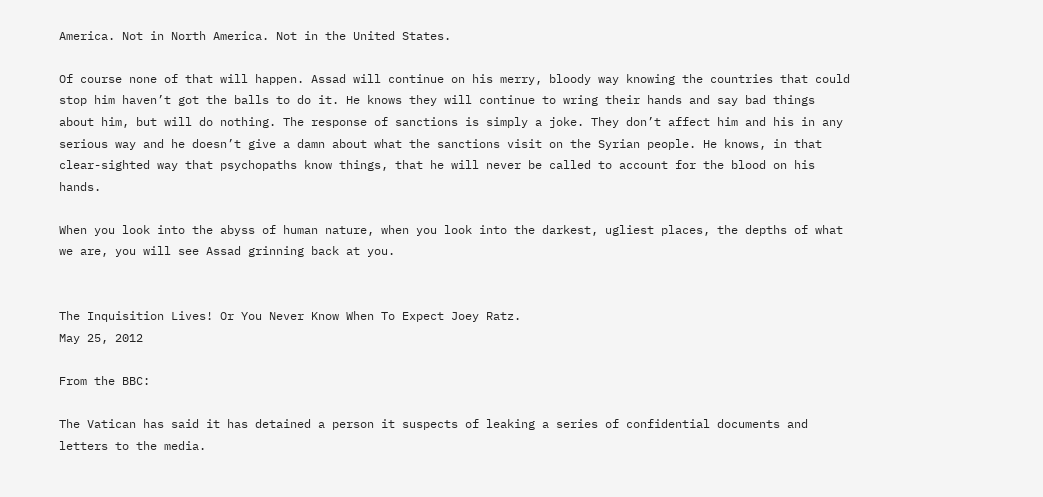America. Not in North America. Not in the United States.

Of course none of that will happen. Assad will continue on his merry, bloody way knowing the countries that could stop him haven’t got the balls to do it. He knows they will continue to wring their hands and say bad things about him, but will do nothing. The response of sanctions is simply a joke. They don’t affect him and his in any serious way and he doesn’t give a damn about what the sanctions visit on the Syrian people. He knows, in that clear-sighted way that psychopaths know things, that he will never be called to account for the blood on his hands.

When you look into the abyss of human nature, when you look into the darkest, ugliest places, the depths of what we are, you will see Assad grinning back at you.


The Inquisition Lives! Or You Never Know When To Expect Joey Ratz.
May 25, 2012

From the BBC:

The Vatican has said it has detained a person it suspects of leaking a series of confidential documents and letters to the media.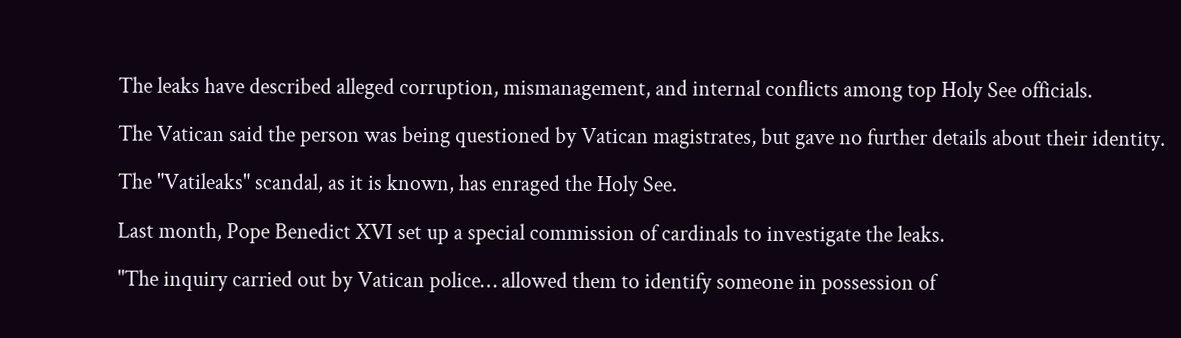The leaks have described alleged corruption, mismanagement, and internal conflicts among top Holy See officials.

The Vatican said the person was being questioned by Vatican magistrates, but gave no further details about their identity.

The "Vatileaks" scandal, as it is known, has enraged the Holy See.

Last month, Pope Benedict XVI set up a special commission of cardinals to investigate the leaks.

"The inquiry carried out by Vatican police… allowed them to identify someone in possession of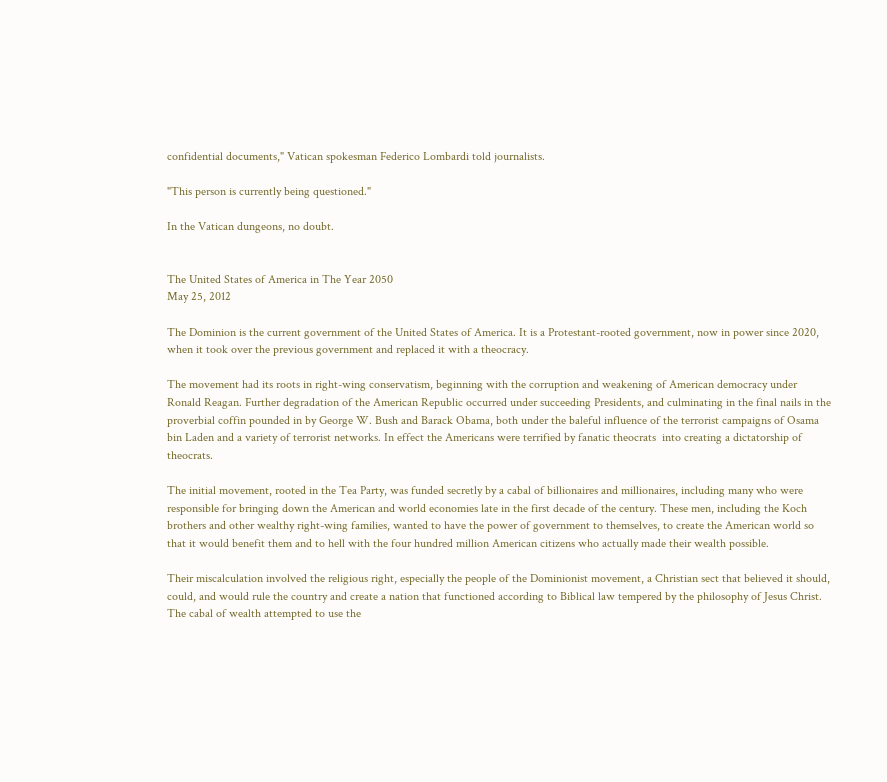confidential documents," Vatican spokesman Federico Lombardi told journalists.

"This person is currently being questioned."

In the Vatican dungeons, no doubt.


The United States of America in The Year 2050
May 25, 2012

The Dominion is the current government of the United States of America. It is a Protestant-rooted government, now in power since 2020, when it took over the previous government and replaced it with a theocracy.

The movement had its roots in right-wing conservatism, beginning with the corruption and weakening of American democracy under Ronald Reagan. Further degradation of the American Republic occurred under succeeding Presidents, and culminating in the final nails in the proverbial coffin pounded in by George W. Bush and Barack Obama, both under the baleful influence of the terrorist campaigns of Osama bin Laden and a variety of terrorist networks. In effect the Americans were terrified by fanatic theocrats  into creating a dictatorship of theocrats.

The initial movement, rooted in the Tea Party, was funded secretly by a cabal of billionaires and millionaires, including many who were responsible for bringing down the American and world economies late in the first decade of the century. These men, including the Koch brothers and other wealthy right-wing families, wanted to have the power of government to themselves, to create the American world so that it would benefit them and to hell with the four hundred million American citizens who actually made their wealth possible.

Their miscalculation involved the religious right, especially the people of the Dominionist movement, a Christian sect that believed it should, could, and would rule the country and create a nation that functioned according to Biblical law tempered by the philosophy of Jesus Christ. The cabal of wealth attempted to use the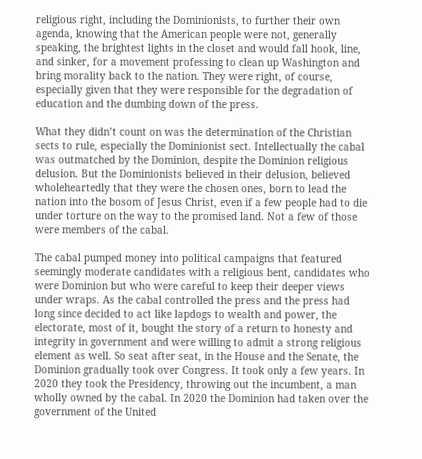religious right, including the Dominionists, to further their own agenda, knowing that the American people were not, generally speaking, the brightest lights in the closet and would fall hook, line, and sinker, for a movement professing to clean up Washington and bring morality back to the nation. They were right, of course, especially given that they were responsible for the degradation of education and the dumbing down of the press.

What they didn’t count on was the determination of the Christian sects to rule, especially the Dominionist sect. Intellectually the cabal was outmatched by the Dominion, despite the Dominion religious delusion. But the Dominionists believed in their delusion, believed wholeheartedly that they were the chosen ones, born to lead the nation into the bosom of Jesus Christ, even if a few people had to die under torture on the way to the promised land. Not a few of those were members of the cabal.

The cabal pumped money into political campaigns that featured seemingly moderate candidates with a religious bent, candidates who were Dominion but who were careful to keep their deeper views under wraps. As the cabal controlled the press and the press had long since decided to act like lapdogs to wealth and power, the electorate, most of it, bought the story of a return to honesty and integrity in government and were willing to admit a strong religious element as well. So seat after seat, in the House and the Senate, the Dominion gradually took over Congress. It took only a few years. In 2020 they took the Presidency, throwing out the incumbent, a man wholly owned by the cabal. In 2020 the Dominion had taken over the government of the United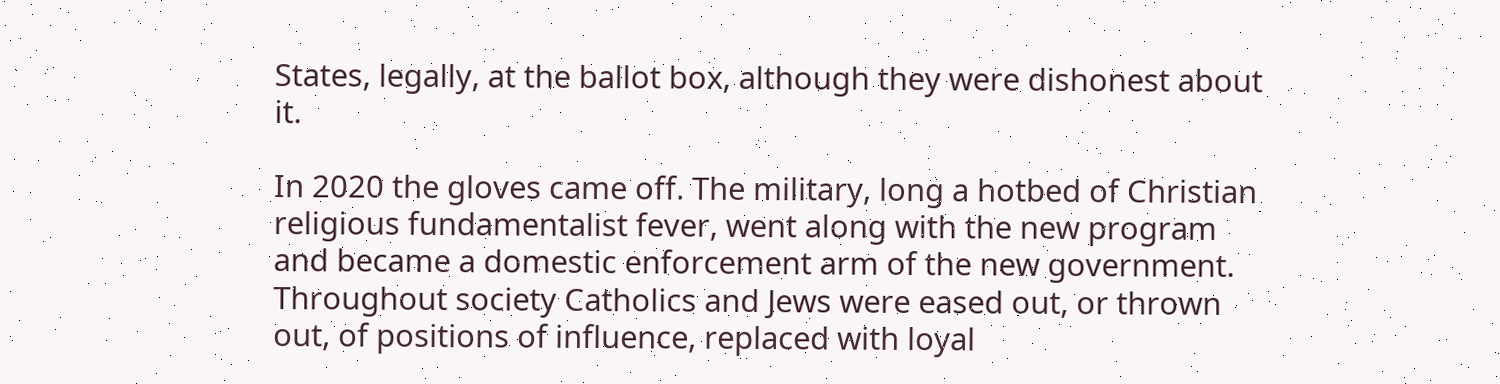States, legally, at the ballot box, although they were dishonest about it.

In 2020 the gloves came off. The military, long a hotbed of Christian religious fundamentalist fever, went along with the new program and became a domestic enforcement arm of the new government. Throughout society Catholics and Jews were eased out, or thrown out, of positions of influence, replaced with loyal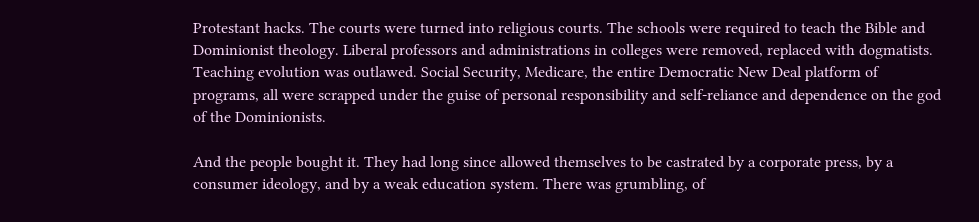Protestant hacks. The courts were turned into religious courts. The schools were required to teach the Bible and Dominionist theology. Liberal professors and administrations in colleges were removed, replaced with dogmatists. Teaching evolution was outlawed. Social Security, Medicare, the entire Democratic New Deal platform of programs, all were scrapped under the guise of personal responsibility and self-reliance and dependence on the god of the Dominionists.

And the people bought it. They had long since allowed themselves to be castrated by a corporate press, by a consumer ideology, and by a weak education system. There was grumbling, of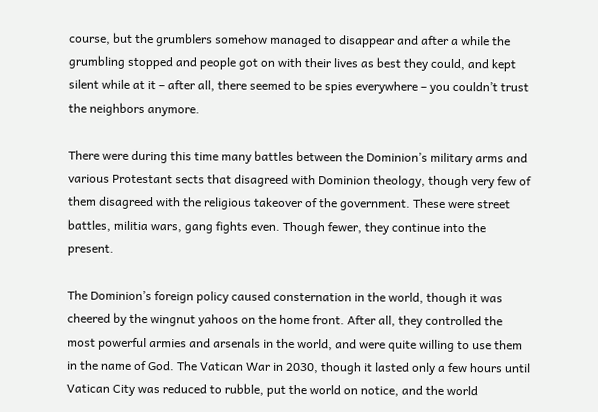course, but the grumblers somehow managed to disappear and after a while the grumbling stopped and people got on with their lives as best they could, and kept silent while at it – after all, there seemed to be spies everywhere – you couldn’t trust the neighbors anymore.

There were during this time many battles between the Dominion’s military arms and various Protestant sects that disagreed with Dominion theology, though very few of them disagreed with the religious takeover of the government. These were street battles, militia wars, gang fights even. Though fewer, they continue into the present.

The Dominion’s foreign policy caused consternation in the world, though it was cheered by the wingnut yahoos on the home front. After all, they controlled the most powerful armies and arsenals in the world, and were quite willing to use them in the name of God. The Vatican War in 2030, though it lasted only a few hours until Vatican City was reduced to rubble, put the world on notice, and the world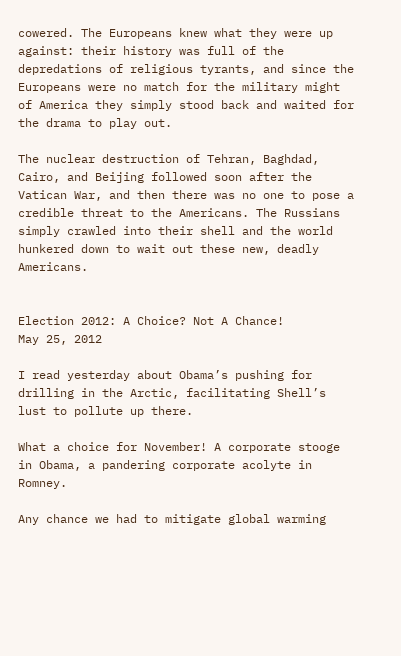cowered. The Europeans knew what they were up against: their history was full of the depredations of religious tyrants, and since the Europeans were no match for the military might of America they simply stood back and waited for the drama to play out.

The nuclear destruction of Tehran, Baghdad, Cairo, and Beijing followed soon after the Vatican War, and then there was no one to pose a credible threat to the Americans. The Russians simply crawled into their shell and the world hunkered down to wait out these new, deadly Americans.


Election 2012: A Choice? Not A Chance!
May 25, 2012

I read yesterday about Obama’s pushing for drilling in the Arctic, facilitating Shell’s lust to pollute up there.

What a choice for November! A corporate stooge in Obama, a pandering corporate acolyte in Romney.

Any chance we had to mitigate global warming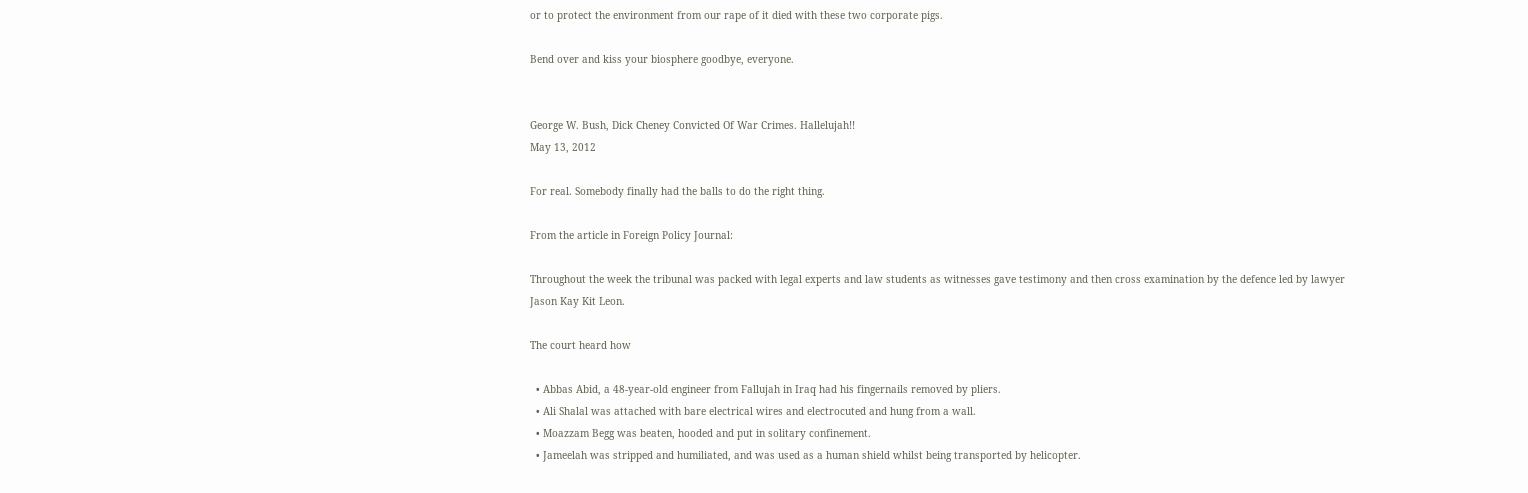or to protect the environment from our rape of it died with these two corporate pigs.

Bend over and kiss your biosphere goodbye, everyone.


George W. Bush, Dick Cheney Convicted Of War Crimes. Hallelujah!!
May 13, 2012

For real. Somebody finally had the balls to do the right thing.

From the article in Foreign Policy Journal:

Throughout the week the tribunal was packed with legal experts and law students as witnesses gave testimony and then cross examination by the defence led by lawyer Jason Kay Kit Leon.

The court heard how

  • Abbas Abid, a 48-year-old engineer from Fallujah in Iraq had his fingernails removed by pliers.
  • Ali Shalal was attached with bare electrical wires and electrocuted and hung from a wall.
  • Moazzam Begg was beaten, hooded and put in solitary confinement.
  • Jameelah was stripped and humiliated, and was used as a human shield whilst being transported by helicopter.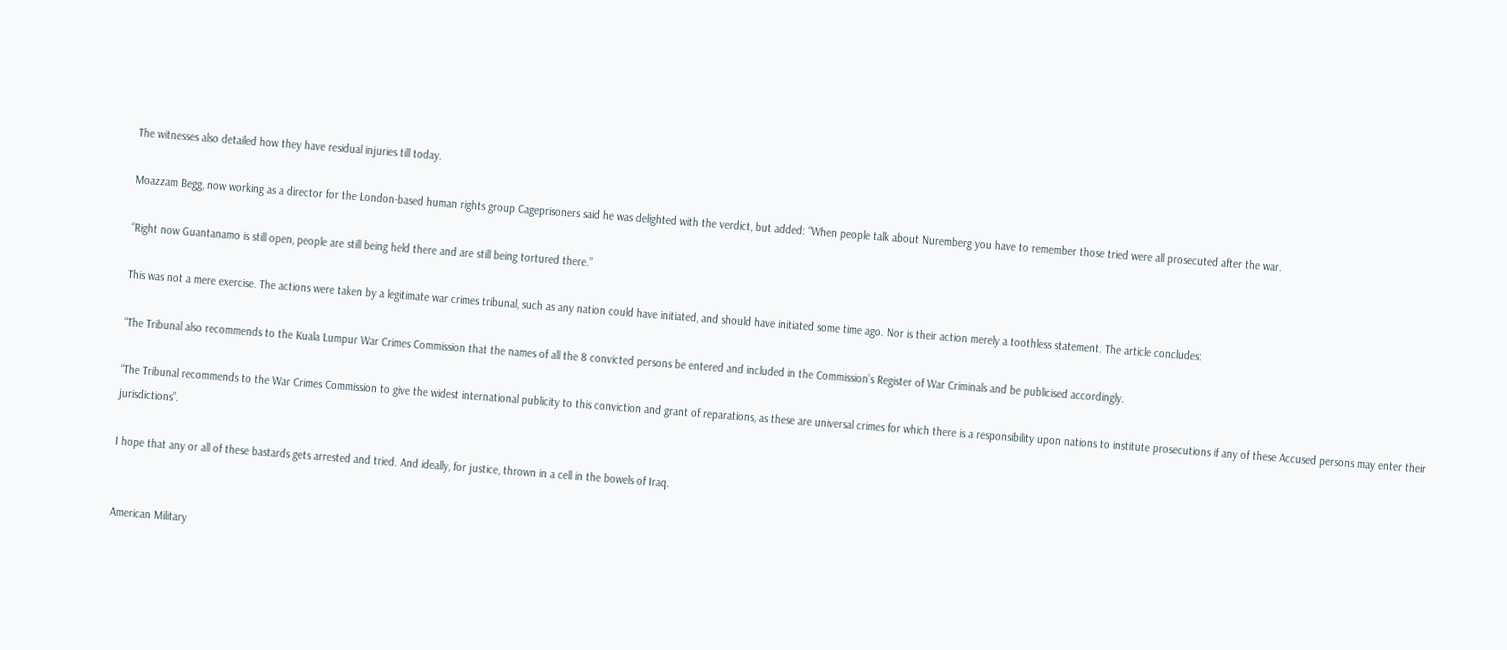The witnesses also detailed how they have residual injuries till today.

Moazzam Begg, now working as a director for the London-based human rights group Cageprisoners said he was delighted with the verdict, but added: “When people talk about Nuremberg you have to remember those tried were all prosecuted after the war.

“Right now Guantanamo is still open, people are still being held there and are still being tortured there.”

This was not a mere exercise. The actions were taken by a legitimate war crimes tribunal, such as any nation could have initiated, and should have initiated some time ago. Nor is their action merely a toothless statement. The article concludes:

“The Tribunal also recommends to the Kuala Lumpur War Crimes Commission that the names of all the 8 convicted persons be entered and included in the Commission’s Register of War Criminals and be publicised accordingly.

“The Tribunal recommends to the War Crimes Commission to give the widest international publicity to this conviction and grant of reparations, as these are universal crimes for which there is a responsibility upon nations to institute prosecutions if any of these Accused persons may enter their jurisdictions”.

I hope that any or all of these bastards gets arrested and tried. And ideally, for justice, thrown in a cell in the bowels of Iraq.


American Military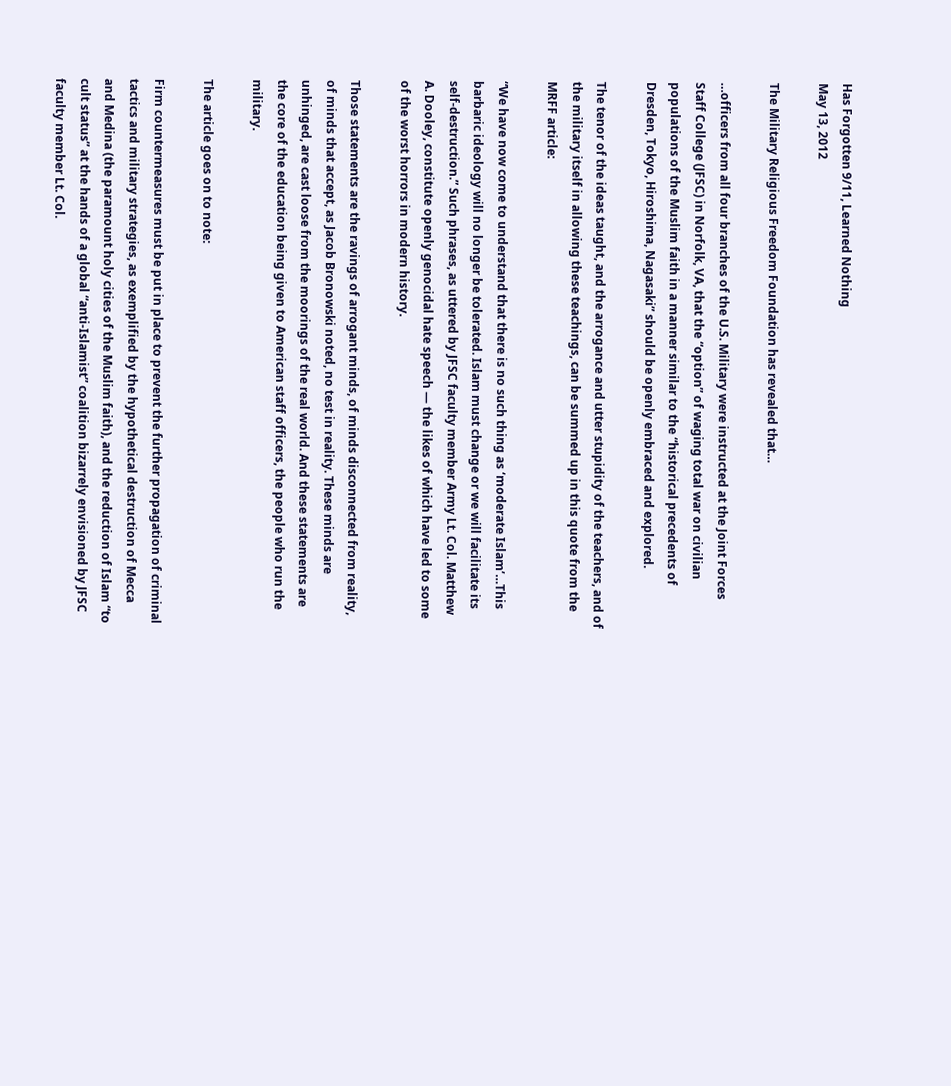Has Forgotten 9/11, Learned Nothing
May 13, 2012

The Military Religious Freedom Foundation has revealed that…

…officers from all four branches of the U.S. Military were instructed at the Joint Forces Staff College (JFSC) in Norfolk, VA, that the “option” of waging total war on civilian populations of the Muslim faith in a manner similar to the “historical precedents of Dresden, Tokyo, Hiroshima, Nagasaki” should be openly embraced and explored.

The tenor of the ideas taught, and the arrogance and utter stupidity of the teachers, and of the military itself in allowing these teachings, can be summed up in this quote from the MRFF article:

“We have now come to understand that there is no such thing as ‘moderate Islam’…This barbaric ideology will no longer be tolerated. Islam must change or we will facilitate its self-destruction.” Such phrases, as uttered by JFSC faculty member Army Lt. Col. Matthew A. Dooley, constitute openly genocidal hate speech — the likes of which have led to some of the worst horrors in modern history.

Those statements are the ravings of arrogant minds, of minds disconnected from reality, of minds that accept, as Jacob Bronowski noted, no test in reality. These minds are unhinged, are cast loose from the moorings of the real world. And these statements are the core of the education being given to American staff officers, the people who run the military.

The article goes on to note:

Firm countermeasures must be put in place to prevent the further propagation of criminal tactics and military strategies, as exemplified by the hypothetical destruction of Mecca and Medina (the paramount holy cities of the Muslim faith), and the reduction of Islam “to cult status” at the hands of a global “anti-Islamist” coalition bizarrely envisioned by JFSC faculty member Lt. Col.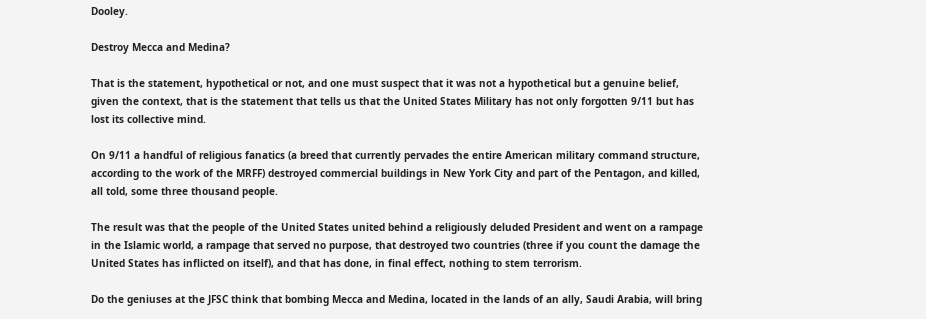Dooley.

Destroy Mecca and Medina?

That is the statement, hypothetical or not, and one must suspect that it was not a hypothetical but a genuine belief, given the context, that is the statement that tells us that the United States Military has not only forgotten 9/11 but has lost its collective mind.

On 9/11 a handful of religious fanatics (a breed that currently pervades the entire American military command structure, according to the work of the MRFF) destroyed commercial buildings in New York City and part of the Pentagon, and killed, all told, some three thousand people.

The result was that the people of the United States united behind a religiously deluded President and went on a rampage in the Islamic world, a rampage that served no purpose, that destroyed two countries (three if you count the damage the United States has inflicted on itself), and that has done, in final effect, nothing to stem terrorism.

Do the geniuses at the JFSC think that bombing Mecca and Medina, located in the lands of an ally, Saudi Arabia, will bring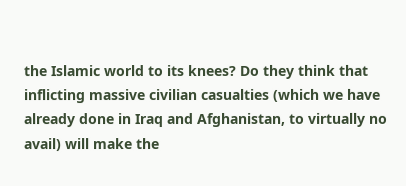the Islamic world to its knees? Do they think that inflicting massive civilian casualties (which we have already done in Iraq and Afghanistan, to virtually no avail) will make the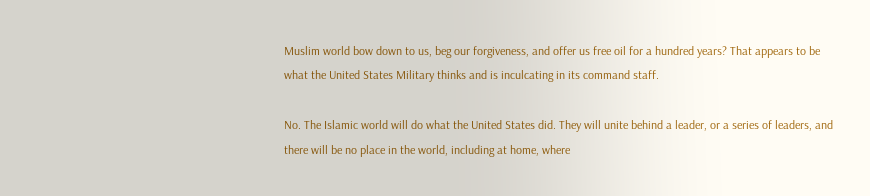Muslim world bow down to us, beg our forgiveness, and offer us free oil for a hundred years? That appears to be what the United States Military thinks and is inculcating in its command staff.

No. The Islamic world will do what the United States did. They will unite behind a leader, or a series of leaders, and there will be no place in the world, including at home, where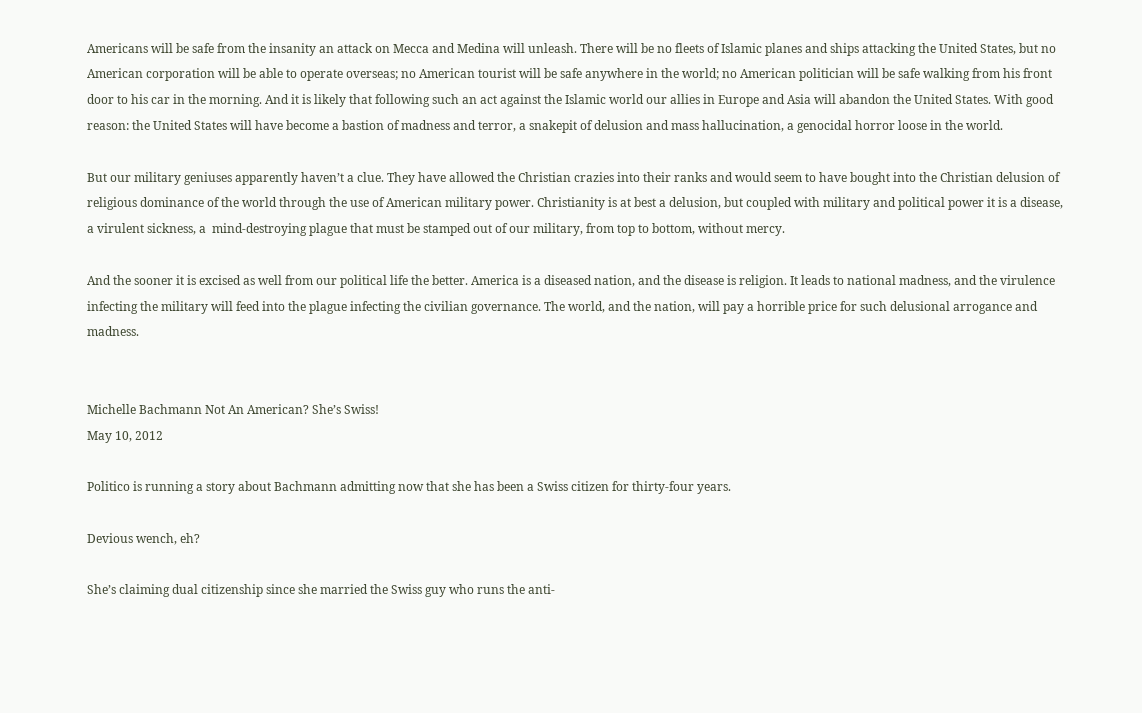Americans will be safe from the insanity an attack on Mecca and Medina will unleash. There will be no fleets of Islamic planes and ships attacking the United States, but no American corporation will be able to operate overseas; no American tourist will be safe anywhere in the world; no American politician will be safe walking from his front door to his car in the morning. And it is likely that following such an act against the Islamic world our allies in Europe and Asia will abandon the United States. With good reason: the United States will have become a bastion of madness and terror, a snakepit of delusion and mass hallucination, a genocidal horror loose in the world.

But our military geniuses apparently haven’t a clue. They have allowed the Christian crazies into their ranks and would seem to have bought into the Christian delusion of religious dominance of the world through the use of American military power. Christianity is at best a delusion, but coupled with military and political power it is a disease, a virulent sickness, a  mind-destroying plague that must be stamped out of our military, from top to bottom, without mercy.

And the sooner it is excised as well from our political life the better. America is a diseased nation, and the disease is religion. It leads to national madness, and the virulence infecting the military will feed into the plague infecting the civilian governance. The world, and the nation, will pay a horrible price for such delusional arrogance and madness.


Michelle Bachmann Not An American? She’s Swiss!
May 10, 2012

Politico is running a story about Bachmann admitting now that she has been a Swiss citizen for thirty-four years.

Devious wench, eh?

She’s claiming dual citizenship since she married the Swiss guy who runs the anti-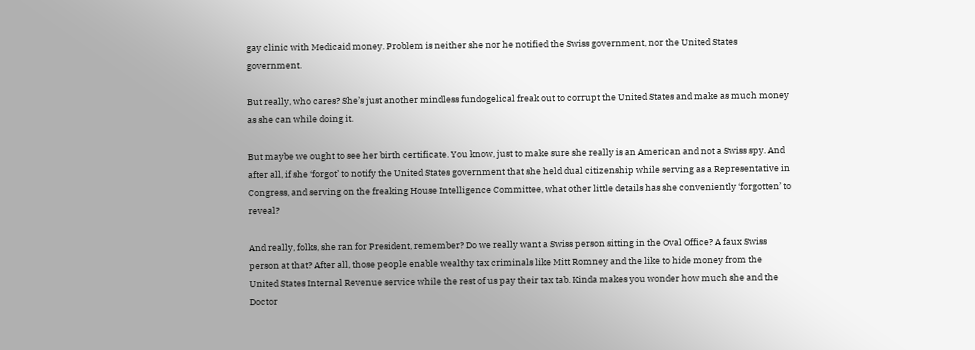gay clinic with Medicaid money. Problem is neither she nor he notified the Swiss government, nor the United States government.

But really, who cares? She’s just another mindless fundogelical freak out to corrupt the United States and make as much money as she can while doing it.

But maybe we ought to see her birth certificate. You know, just to make sure she really is an American and not a Swiss spy. And after all, if she ‘forgot’ to notify the United States government that she held dual citizenship while serving as a Representative in Congress, and serving on the freaking House Intelligence Committee, what other little details has she conveniently ‘forgotten’ to reveal?

And really, folks, she ran for President, remember? Do we really want a Swiss person sitting in the Oval Office? A faux Swiss person at that? After all, those people enable wealthy tax criminals like Mitt Romney and the like to hide money from the United States Internal Revenue service while the rest of us pay their tax tab. Kinda makes you wonder how much she and the Doctor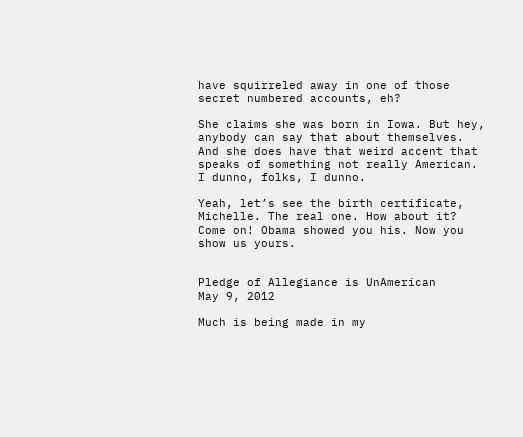have squirreled away in one of those secret numbered accounts, eh?

She claims she was born in Iowa. But hey, anybody can say that about themselves. And she does have that weird accent that speaks of something not really American. I dunno, folks, I dunno.

Yeah, let’s see the birth certificate, Michelle. The real one. How about it? Come on! Obama showed you his. Now you show us yours.


Pledge of Allegiance is UnAmerican
May 9, 2012

Much is being made in my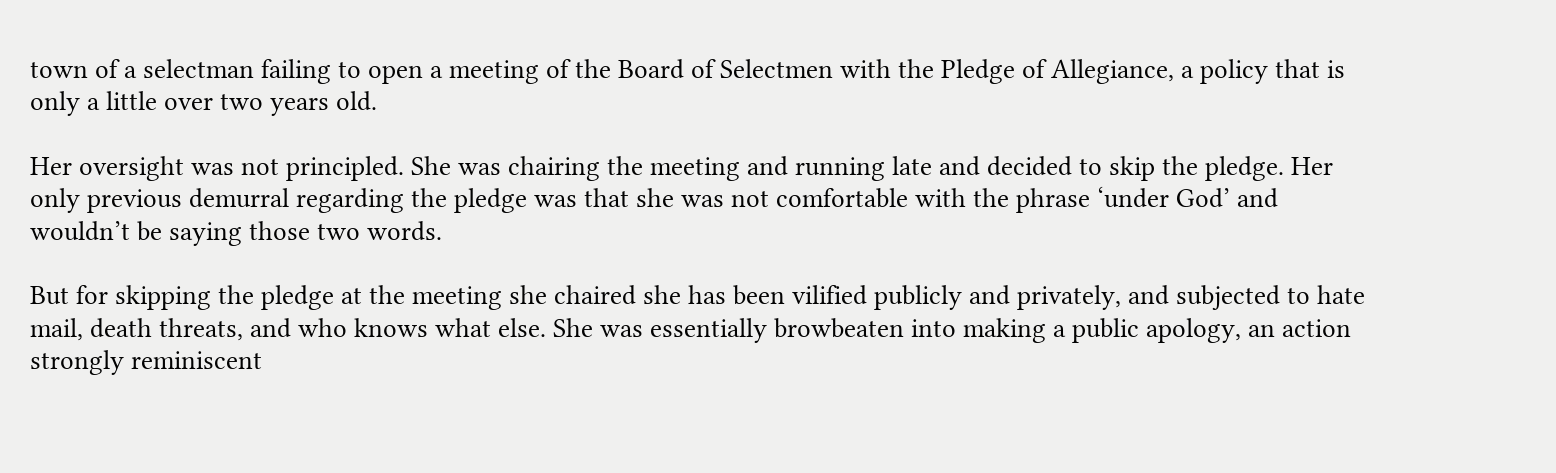town of a selectman failing to open a meeting of the Board of Selectmen with the Pledge of Allegiance, a policy that is only a little over two years old.

Her oversight was not principled. She was chairing the meeting and running late and decided to skip the pledge. Her only previous demurral regarding the pledge was that she was not comfortable with the phrase ‘under God’ and wouldn’t be saying those two words.

But for skipping the pledge at the meeting she chaired she has been vilified publicly and privately, and subjected to hate mail, death threats, and who knows what else. She was essentially browbeaten into making a public apology, an action strongly reminiscent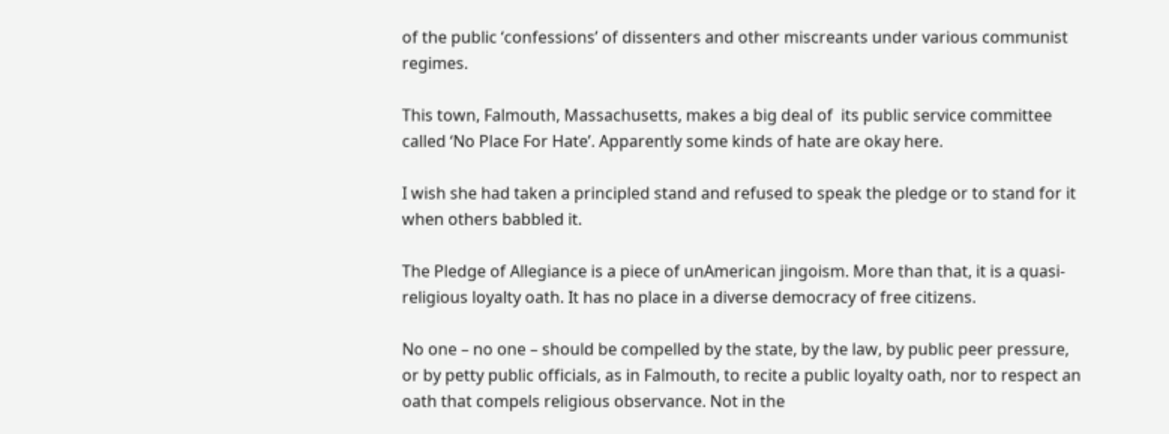of the public ‘confessions’ of dissenters and other miscreants under various communist regimes.

This town, Falmouth, Massachusetts, makes a big deal of  its public service committee called ‘No Place For Hate’. Apparently some kinds of hate are okay here.

I wish she had taken a principled stand and refused to speak the pledge or to stand for it when others babbled it.

The Pledge of Allegiance is a piece of unAmerican jingoism. More than that, it is a quasi-religious loyalty oath. It has no place in a diverse democracy of free citizens.

No one – no one – should be compelled by the state, by the law, by public peer pressure, or by petty public officials, as in Falmouth, to recite a public loyalty oath, nor to respect an oath that compels religious observance. Not in the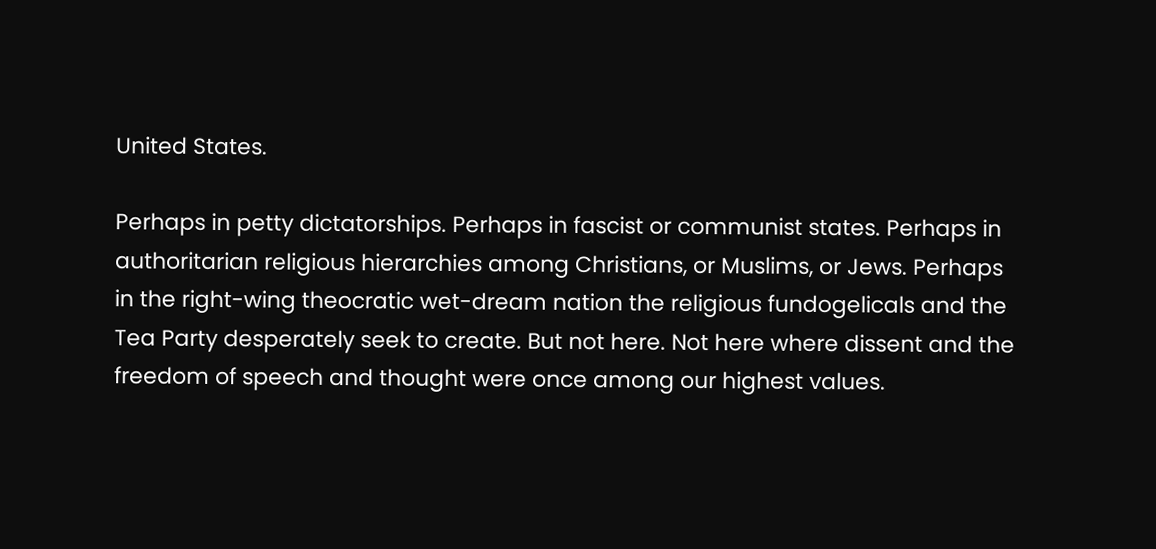United States.

Perhaps in petty dictatorships. Perhaps in fascist or communist states. Perhaps in authoritarian religious hierarchies among Christians, or Muslims, or Jews. Perhaps in the right-wing theocratic wet-dream nation the religious fundogelicals and the Tea Party desperately seek to create. But not here. Not here where dissent and the freedom of speech and thought were once among our highest values.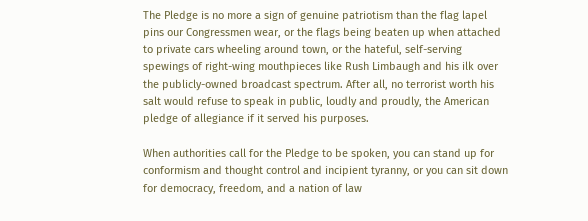The Pledge is no more a sign of genuine patriotism than the flag lapel pins our Congressmen wear, or the flags being beaten up when attached to private cars wheeling around town, or the hateful, self-serving spewings of right-wing mouthpieces like Rush Limbaugh and his ilk over the publicly-owned broadcast spectrum. After all, no terrorist worth his salt would refuse to speak in public, loudly and proudly, the American pledge of allegiance if it served his purposes.

When authorities call for the Pledge to be spoken, you can stand up for conformism and thought control and incipient tyranny, or you can sit down for democracy, freedom, and a nation of law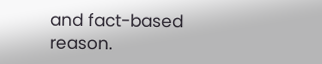and fact-based reason.